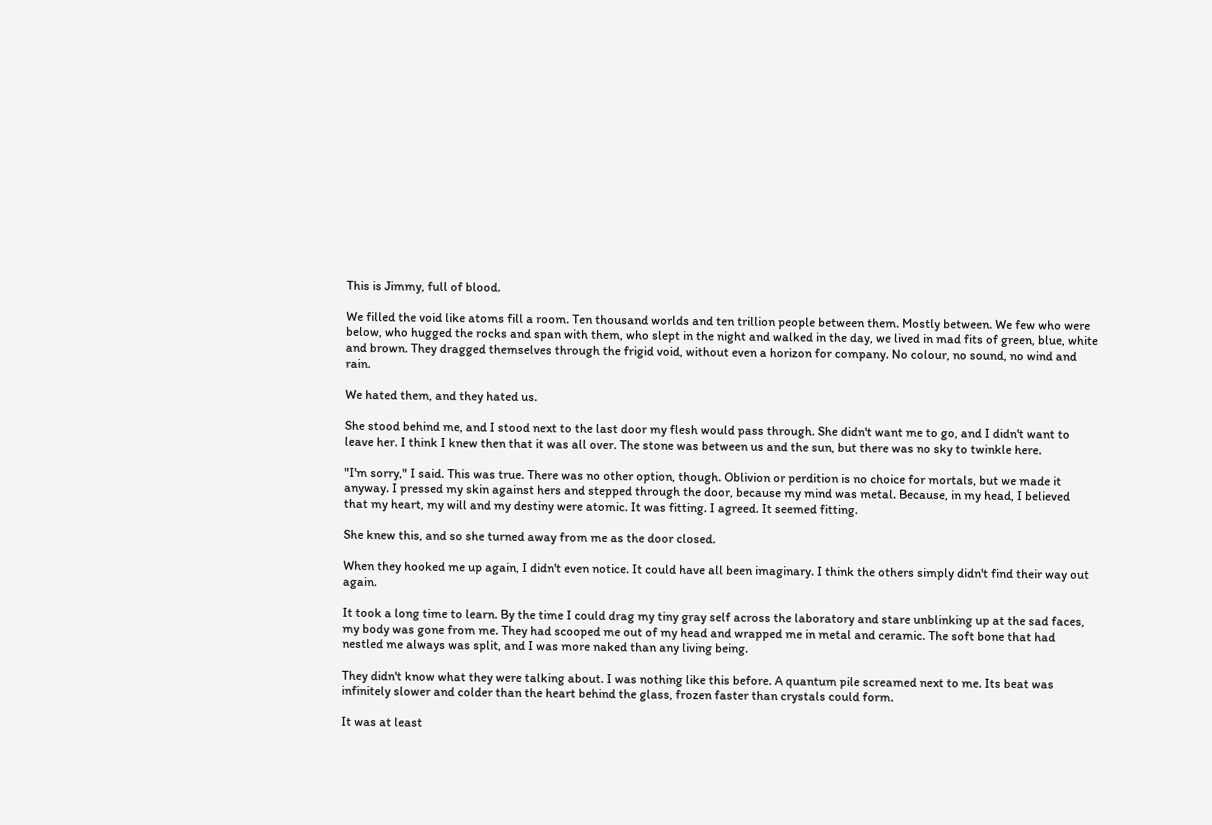This is Jimmy, full of blood.

We filled the void like atoms fill a room. Ten thousand worlds and ten trillion people between them. Mostly between. We few who were below, who hugged the rocks and span with them, who slept in the night and walked in the day, we lived in mad fits of green, blue, white and brown. They dragged themselves through the frigid void, without even a horizon for company. No colour, no sound, no wind and rain.

We hated them, and they hated us.

She stood behind me, and I stood next to the last door my flesh would pass through. She didn't want me to go, and I didn't want to leave her. I think I knew then that it was all over. The stone was between us and the sun, but there was no sky to twinkle here.

"I'm sorry," I said. This was true. There was no other option, though. Oblivion or perdition is no choice for mortals, but we made it anyway. I pressed my skin against hers and stepped through the door, because my mind was metal. Because, in my head, I believed that my heart, my will and my destiny were atomic. It was fitting. I agreed. It seemed fitting.

She knew this, and so she turned away from me as the door closed.

When they hooked me up again, I didn't even notice. It could have all been imaginary. I think the others simply didn't find their way out again.

It took a long time to learn. By the time I could drag my tiny gray self across the laboratory and stare unblinking up at the sad faces, my body was gone from me. They had scooped me out of my head and wrapped me in metal and ceramic. The soft bone that had nestled me always was split, and I was more naked than any living being.

They didn't know what they were talking about. I was nothing like this before. A quantum pile screamed next to me. Its beat was infinitely slower and colder than the heart behind the glass, frozen faster than crystals could form.

It was at least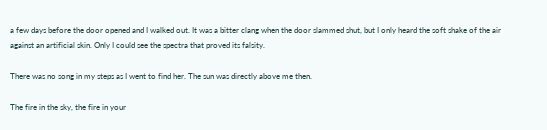a few days before the door opened and I walked out. It was a bitter clang when the door slammed shut, but I only heard the soft shake of the air against an artificial skin. Only I could see the spectra that proved its falsity.

There was no song in my steps as I went to find her. The sun was directly above me then.

The fire in the sky, the fire in your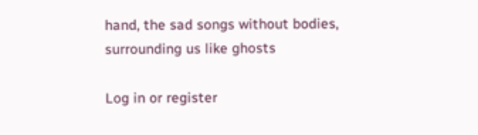hand, the sad songs without bodies, surrounding us like ghosts

Log in or register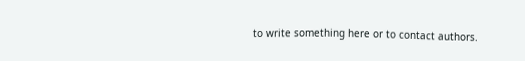to write something here or to contact authors.